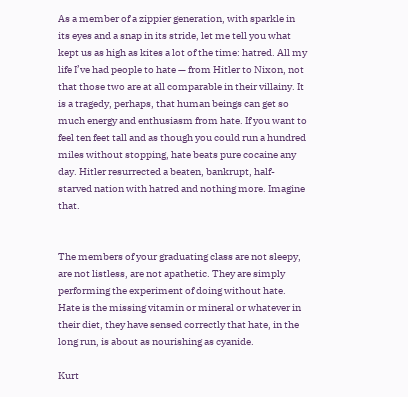As a member of a zippier generation, with sparkle in its eyes and a snap in its stride, let me tell you what kept us as high as kites a lot of the time: hatred. All my life I’ve had people to hate — from Hitler to Nixon, not that those two are at all comparable in their villainy. It is a tragedy, perhaps, that human beings can get so much energy and enthusiasm from hate. If you want to feel ten feet tall and as though you could run a hundred miles without stopping, hate beats pure cocaine any day. Hitler resurrected a beaten, bankrupt, half-starved nation with hatred and nothing more. Imagine that.


The members of your graduating class are not sleepy, are not listless, are not apathetic. They are simply performing the experiment of doing without hate. Hate is the missing vitamin or mineral or whatever in their diet, they have sensed correctly that hate, in the long run, is about as nourishing as cyanide.

Kurt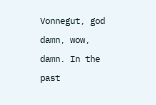Vonnegut, god damn, wow, damn. In the past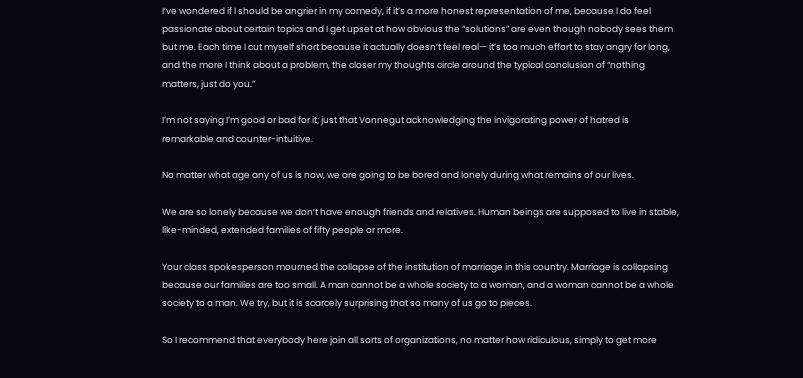I’ve wondered if I should be angrier in my comedy, if it’s a more honest representation of me, because I do feel passionate about certain topics and I get upset at how obvious the “solutions” are even though nobody sees them but me. Each time I cut myself short because it actually doesn’t feel real— it’s too much effort to stay angry for long, and the more I think about a problem, the closer my thoughts circle around the typical conclusion of “nothing matters, just do you.”

I’m not saying I’m good or bad for it; just that Vonnegut acknowledging the invigorating power of hatred is remarkable and counter-intuitive.

No matter what age any of us is now, we are going to be bored and lonely during what remains of our lives.

We are so lonely because we don’t have enough friends and relatives. Human beings are supposed to live in stable, like-minded, extended families of fifty people or more.

Your class spokesperson mourned the collapse of the institution of marriage in this country. Marriage is collapsing because our families are too small. A man cannot be a whole society to a woman, and a woman cannot be a whole society to a man. We try, but it is scarcely surprising that so many of us go to pieces.

So I recommend that everybody here join all sorts of organizations, no matter how ridiculous, simply to get more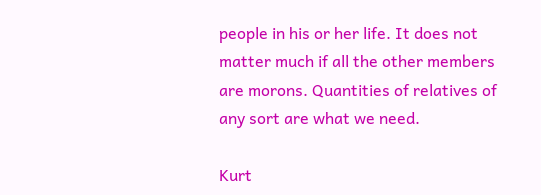people in his or her life. It does not matter much if all the other members are morons. Quantities of relatives of any sort are what we need.

Kurt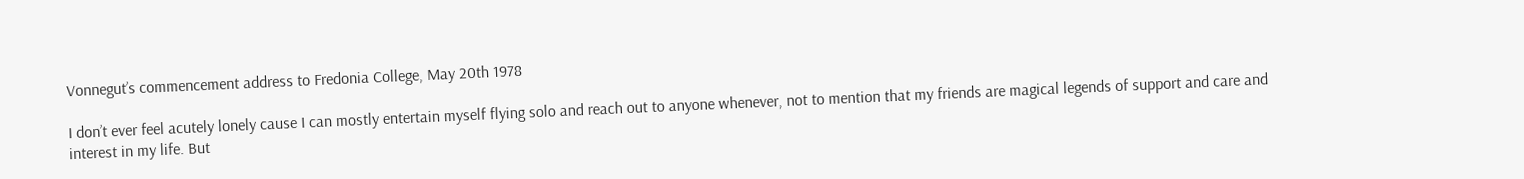Vonnegut’s commencement address to Fredonia College, May 20th 1978

I don’t ever feel acutely lonely cause I can mostly entertain myself flying solo and reach out to anyone whenever, not to mention that my friends are magical legends of support and care and interest in my life. But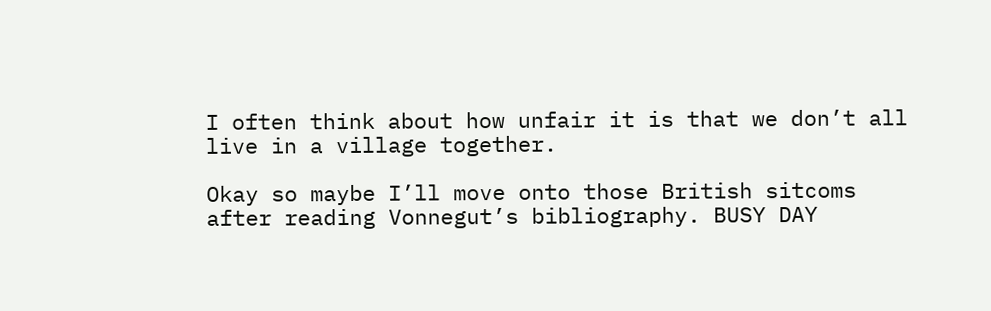I often think about how unfair it is that we don’t all live in a village together.

Okay so maybe I’ll move onto those British sitcoms after reading Vonnegut’s bibliography. BUSY DAY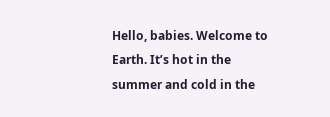Hello, babies. Welcome to Earth. It’s hot in the summer and cold in the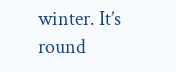winter. It’s round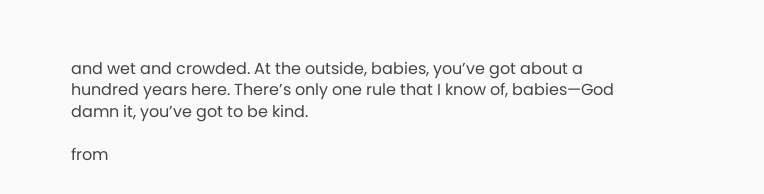and wet and crowded. At the outside, babies, you’ve got about a hundred years here. There’s only one rule that I know of, babies—God damn it, you’ve got to be kind.

from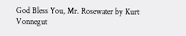God Bless You, Mr. Rosewater by Kurt Vonnegut